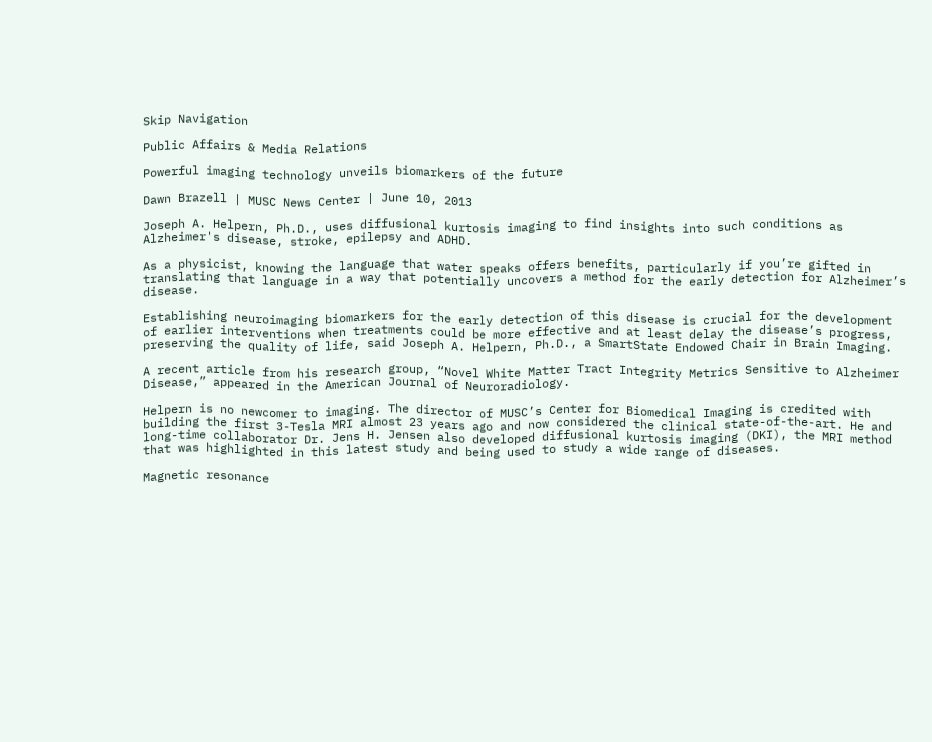Skip Navigation

Public Affairs & Media Relations

Powerful imaging technology unveils biomarkers of the future

Dawn Brazell | MUSC News Center | June 10, 2013

Joseph A. Helpern, Ph.D., uses diffusional kurtosis imaging to find insights into such conditions as Alzheimer's disease, stroke, epilepsy and ADHD.

As a physicist, knowing the language that water speaks offers benefits, particularly if you’re gifted in translating that language in a way that potentially uncovers a method for the early detection for Alzheimer’s disease.

Establishing neuroimaging biomarkers for the early detection of this disease is crucial for the development of earlier interventions when treatments could be more effective and at least delay the disease’s progress, preserving the quality of life, said Joseph A. Helpern, Ph.D., a SmartState Endowed Chair in Brain Imaging.

A recent article from his research group, “Novel White Matter Tract Integrity Metrics Sensitive to Alzheimer Disease,” appeared in the American Journal of Neuroradiology.

Helpern is no newcomer to imaging. The director of MUSC’s Center for Biomedical Imaging is credited with building the first 3-Tesla MRI almost 23 years ago and now considered the clinical state-of-the-art. He and long-time collaborator Dr. Jens H. Jensen also developed diffusional kurtosis imaging (DKI), the MRI method that was highlighted in this latest study and being used to study a wide range of diseases.

Magnetic resonance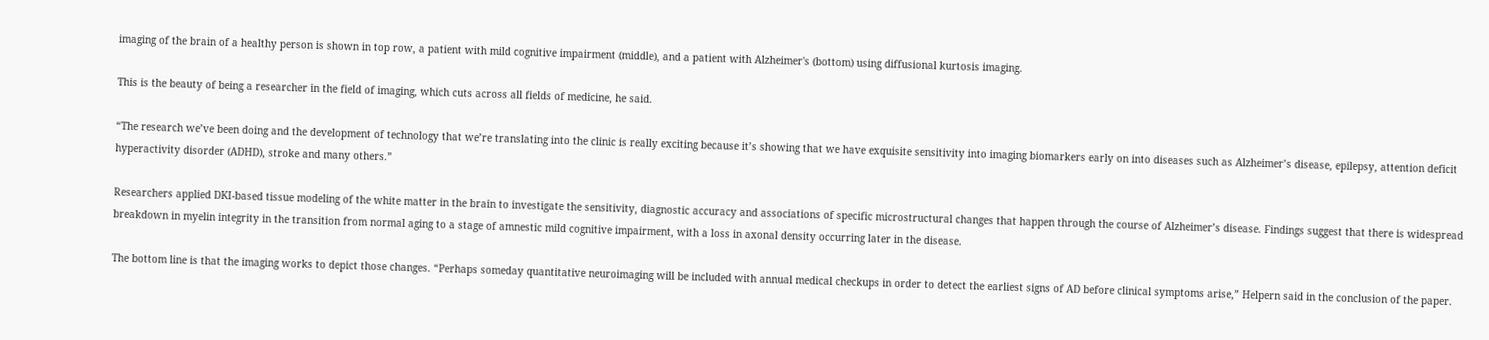imaging of the brain of a healthy person is shown in top row, a patient with mild cognitive impairment (middle), and a patient with Alzheimer's (bottom) using diffusional kurtosis imaging.

This is the beauty of being a researcher in the field of imaging, which cuts across all fields of medicine, he said.

“The research we’ve been doing and the development of technology that we’re translating into the clinic is really exciting because it’s showing that we have exquisite sensitivity into imaging biomarkers early on into diseases such as Alzheimer’s disease, epilepsy, attention deficit hyperactivity disorder (ADHD), stroke and many others.”

Researchers applied DKI-based tissue modeling of the white matter in the brain to investigate the sensitivity, diagnostic accuracy and associations of specific microstructural changes that happen through the course of Alzheimer’s disease. Findings suggest that there is widespread breakdown in myelin integrity in the transition from normal aging to a stage of amnestic mild cognitive impairment, with a loss in axonal density occurring later in the disease.

The bottom line is that the imaging works to depict those changes. “Perhaps someday quantitative neuroimaging will be included with annual medical checkups in order to detect the earliest signs of AD before clinical symptoms arise,” Helpern said in the conclusion of the paper.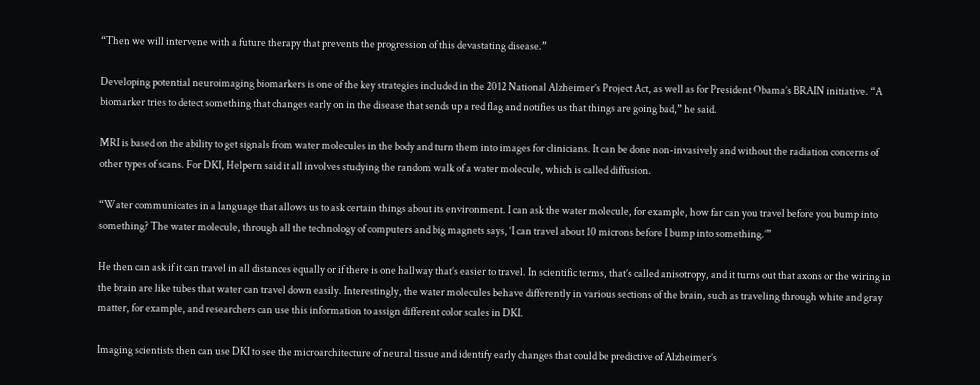“Then we will intervene with a future therapy that prevents the progression of this devastating disease.”

Developing potential neuroimaging biomarkers is one of the key strategies included in the 2012 National Alzheimer’s Project Act, as well as for President Obama’s BRAIN initiative. “A biomarker tries to detect something that changes early on in the disease that sends up a red flag and notifies us that things are going bad,” he said.

MRI is based on the ability to get signals from water molecules in the body and turn them into images for clinicians. It can be done non-invasively and without the radiation concerns of other types of scans. For DKI, Helpern said it all involves studying the random walk of a water molecule, which is called diffusion.

“Water communicates in a language that allows us to ask certain things about its environment. I can ask the water molecule, for example, how far can you travel before you bump into something? The water molecule, through all the technology of computers and big magnets says, ‘I can travel about 10 microns before I bump into something.’”

He then can ask if it can travel in all distances equally or if there is one hallway that’s easier to travel. In scientific terms, that’s called anisotropy, and it turns out that axons or the wiring in the brain are like tubes that water can travel down easily. Interestingly, the water molecules behave differently in various sections of the brain, such as traveling through white and gray matter, for example, and researchers can use this information to assign different color scales in DKI.

Imaging scientists then can use DKI to see the microarchitecture of neural tissue and identify early changes that could be predictive of Alzheimer’s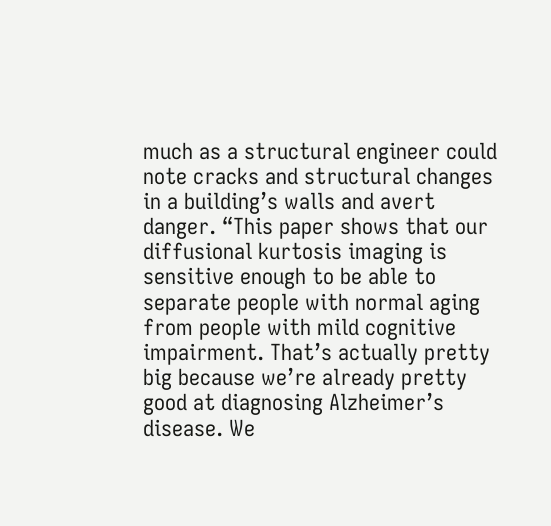much as a structural engineer could note cracks and structural changes in a building’s walls and avert danger. “This paper shows that our diffusional kurtosis imaging is sensitive enough to be able to separate people with normal aging from people with mild cognitive impairment. That’s actually pretty big because we’re already pretty good at diagnosing Alzheimer’s disease. We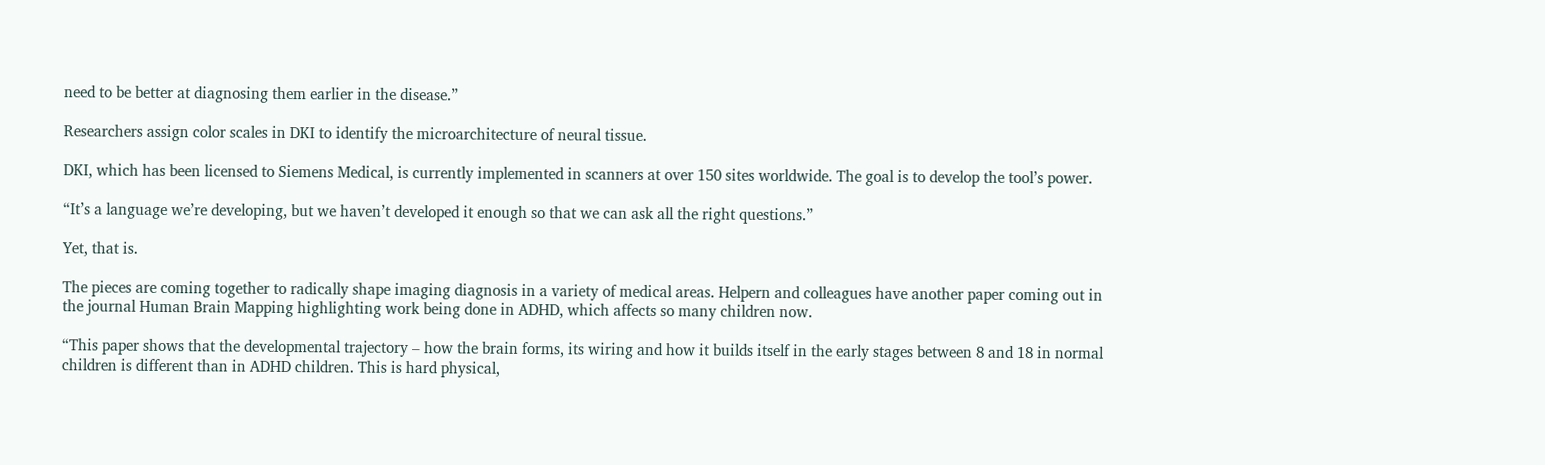need to be better at diagnosing them earlier in the disease.”

Researchers assign color scales in DKI to identify the microarchitecture of neural tissue.

DKI, which has been licensed to Siemens Medical, is currently implemented in scanners at over 150 sites worldwide. The goal is to develop the tool’s power.

“It’s a language we’re developing, but we haven’t developed it enough so that we can ask all the right questions.”

Yet, that is.

The pieces are coming together to radically shape imaging diagnosis in a variety of medical areas. Helpern and colleagues have another paper coming out in the journal Human Brain Mapping highlighting work being done in ADHD, which affects so many children now.

“This paper shows that the developmental trajectory – how the brain forms, its wiring and how it builds itself in the early stages between 8 and 18 in normal children is different than in ADHD children. This is hard physical,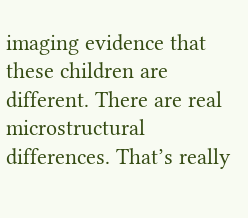imaging evidence that these children are different. There are real microstructural differences. That’s really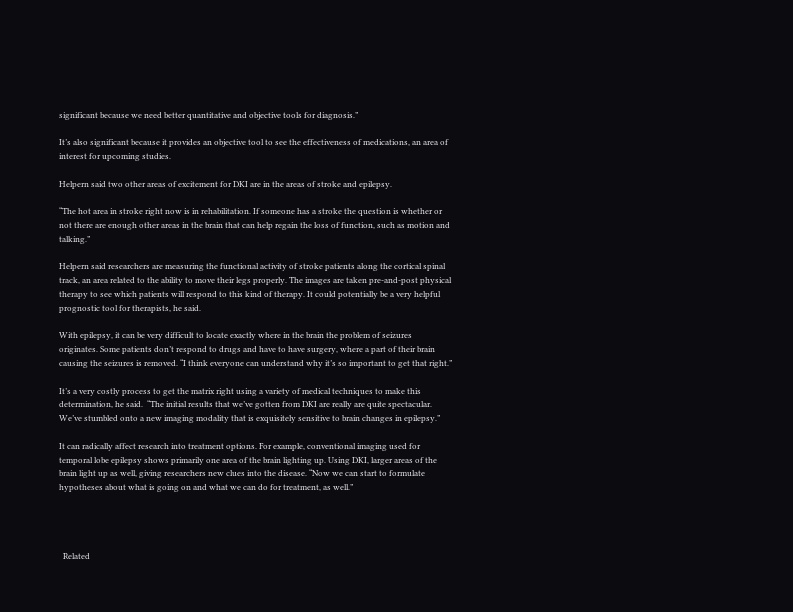significant because we need better quantitative and objective tools for diagnosis.”

It’s also significant because it provides an objective tool to see the effectiveness of medications, an area of interest for upcoming studies.

Helpern said two other areas of excitement for DKI are in the areas of stroke and epilepsy.

“The hot area in stroke right now is in rehabilitation. If someone has a stroke the question is whether or not there are enough other areas in the brain that can help regain the loss of function, such as motion and talking.”

Helpern said researchers are measuring the functional activity of stroke patients along the cortical spinal track, an area related to the ability to move their legs properly. The images are taken pre-and-post physical therapy to see which patients will respond to this kind of therapy. It could potentially be a very helpful prognostic tool for therapists, he said.

With epilepsy, it can be very difficult to locate exactly where in the brain the problem of seizures originates. Some patients don’t respond to drugs and have to have surgery, where a part of their brain causing the seizures is removed. “I think everyone can understand why it’s so important to get that right.”

It’s a very costly process to get the matrix right using a variety of medical techniques to make this determination, he said.  “The initial results that we’ve gotten from DKI are really are quite spectacular. We’ve stumbled onto a new imaging modality that is exquisitely sensitive to brain changes in epilepsy.”

It can radically affect research into treatment options. For example, conventional imaging used for temporal lobe epilepsy shows primarily one area of the brain lighting up. Using DKI, larger areas of the brain light up as well, giving researchers new clues into the disease. “Now we can start to formulate hypotheses about what is going on and what we can do for treatment, as well.”




  Related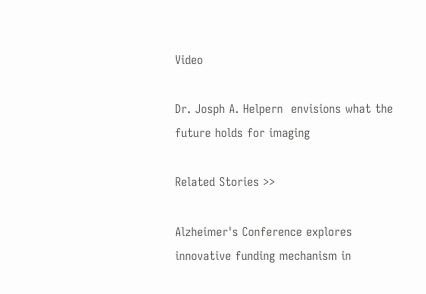Video

Dr. Josph A. Helpern  envisions what the future holds for imaging

Related Stories >>

Alzheimer's Conference explores innovative funding mechanism in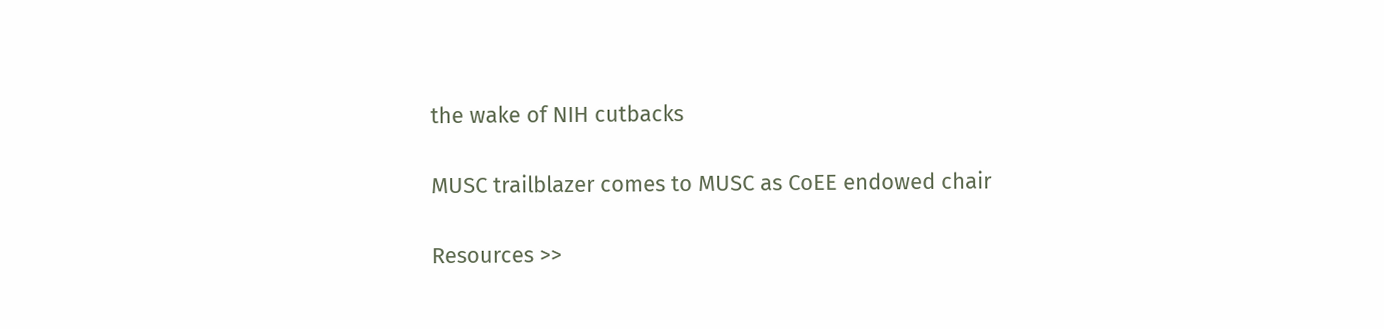the wake of NIH cutbacks

MUSC trailblazer comes to MUSC as CoEE endowed chair

Resources >>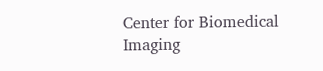Center for Biomedical Imaging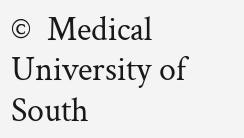©  Medical University of South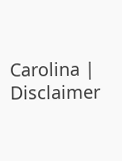Carolina | Disclaimer